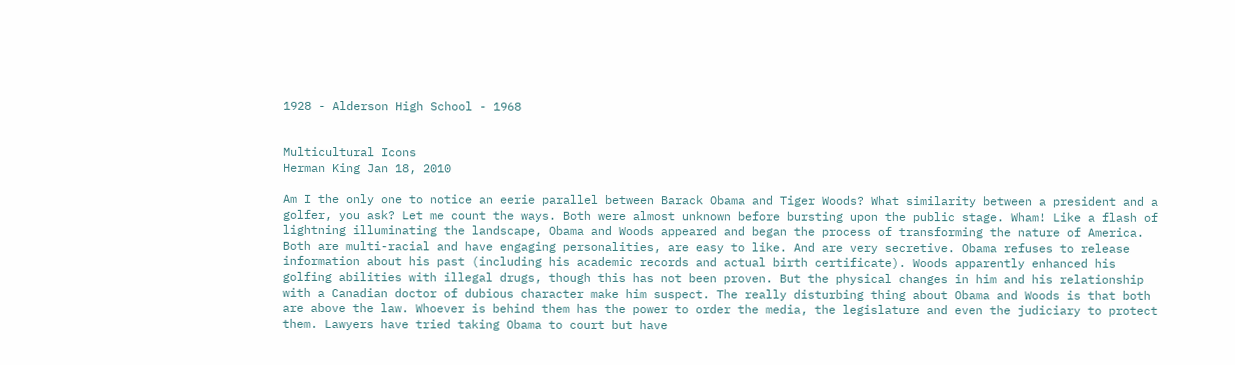1928 - Alderson High School - 1968


Multicultural Icons
Herman King Jan 18, 2010

Am I the only one to notice an eerie parallel between Barack Obama and Tiger Woods? What similarity between a president and a golfer, you ask? Let me count the ways. Both were almost unknown before bursting upon the public stage. Wham! Like a flash of lightning illuminating the landscape, Obama and Woods appeared and began the process of transforming the nature of America. Both are multi-racial and have engaging personalities, are easy to like. And are very secretive. Obama refuses to release information about his past (including his academic records and actual birth certificate). Woods apparently enhanced his golfing abilities with illegal drugs, though this has not been proven. But the physical changes in him and his relationship with a Canadian doctor of dubious character make him suspect. The really disturbing thing about Obama and Woods is that both are above the law. Whoever is behind them has the power to order the media, the legislature and even the judiciary to protect them. Lawyers have tried taking Obama to court but have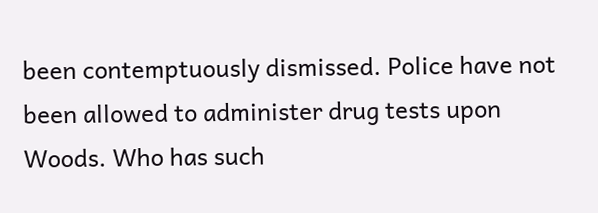been contemptuously dismissed. Police have not been allowed to administer drug tests upon Woods. Who has such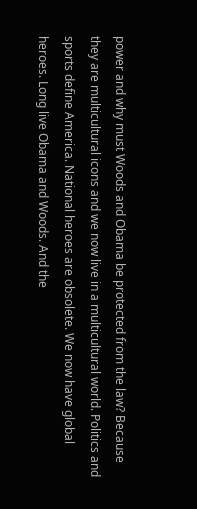power and why must Woods and Obama be protected from the law? Because they are multicultural icons and we now live in a multicultural world. Politics and sports define America. National heroes are obsolete. We now have global heroes. Long live Obama and Woods. And the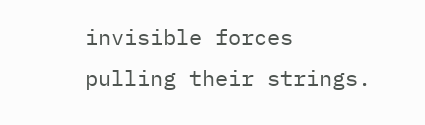invisible forces pulling their strings.